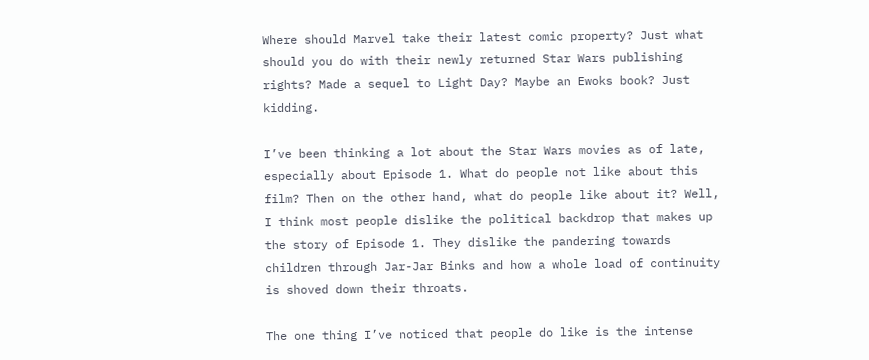Where should Marvel take their latest comic property? Just what should you do with their newly returned Star Wars publishing rights? Made a sequel to Light Day? Maybe an Ewoks book? Just kidding.

I’ve been thinking a lot about the Star Wars movies as of late, especially about Episode 1. What do people not like about this film? Then on the other hand, what do people like about it? Well, I think most people dislike the political backdrop that makes up the story of Episode 1. They dislike the pandering towards children through Jar-Jar Binks and how a whole load of continuity is shoved down their throats.

The one thing I’ve noticed that people do like is the intense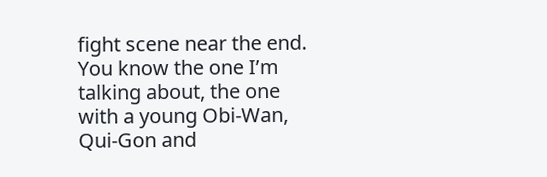fight scene near the end. You know the one I’m talking about, the one with a young Obi-Wan, Qui-Gon and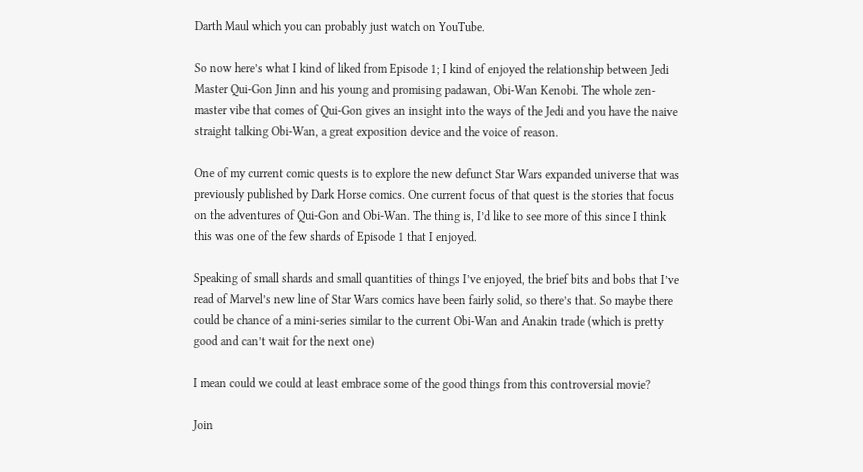Darth Maul which you can probably just watch on YouTube.

So now here’s what I kind of liked from Episode 1; I kind of enjoyed the relationship between Jedi Master Qui-Gon Jinn and his young and promising padawan, Obi-Wan Kenobi. The whole zen-master vibe that comes of Qui-Gon gives an insight into the ways of the Jedi and you have the naive straight talking Obi-Wan, a great exposition device and the voice of reason.

One of my current comic quests is to explore the new defunct Star Wars expanded universe that was previously published by Dark Horse comics. One current focus of that quest is the stories that focus on the adventures of Qui-Gon and Obi-Wan. The thing is, I’d like to see more of this since I think this was one of the few shards of Episode 1 that I enjoyed.

Speaking of small shards and small quantities of things I’ve enjoyed, the brief bits and bobs that I’ve read of Marvel’s new line of Star Wars comics have been fairly solid, so there’s that. So maybe there could be chance of a mini-series similar to the current Obi-Wan and Anakin trade (which is pretty good and can’t wait for the next one)

I mean could we could at least embrace some of the good things from this controversial movie?

Join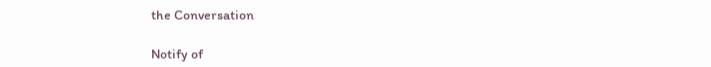the Conversation

Notify of